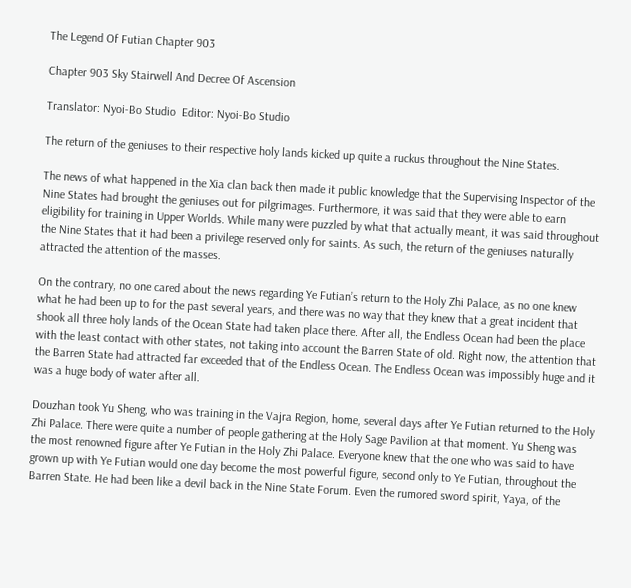The Legend Of Futian Chapter 903

Chapter 903 Sky Stairwell And Decree Of Ascension

Translator: Nyoi-Bo Studio  Editor: Nyoi-Bo Studio

The return of the geniuses to their respective holy lands kicked up quite a ruckus throughout the Nine States.

The news of what happened in the Xia clan back then made it public knowledge that the Supervising Inspector of the Nine States had brought the geniuses out for pilgrimages. Furthermore, it was said that they were able to earn eligibility for training in Upper Worlds. While many were puzzled by what that actually meant, it was said throughout the Nine States that it had been a privilege reserved only for saints. As such, the return of the geniuses naturally attracted the attention of the masses.

On the contrary, no one cared about the news regarding Ye Futian’s return to the Holy Zhi Palace, as no one knew what he had been up to for the past several years, and there was no way that they knew that a great incident that shook all three holy lands of the Ocean State had taken place there. After all, the Endless Ocean had been the place with the least contact with other states, not taking into account the Barren State of old. Right now, the attention that the Barren State had attracted far exceeded that of the Endless Ocean. The Endless Ocean was impossibly huge and it was a huge body of water after all.

Douzhan took Yu Sheng, who was training in the Vajra Region, home, several days after Ye Futian returned to the Holy Zhi Palace. There were quite a number of people gathering at the Holy Sage Pavilion at that moment. Yu Sheng was the most renowned figure after Ye Futian in the Holy Zhi Palace. Everyone knew that the one who was said to have grown up with Ye Futian would one day become the most powerful figure, second only to Ye Futian, throughout the Barren State. He had been like a devil back in the Nine State Forum. Even the rumored sword spirit, Yaya, of the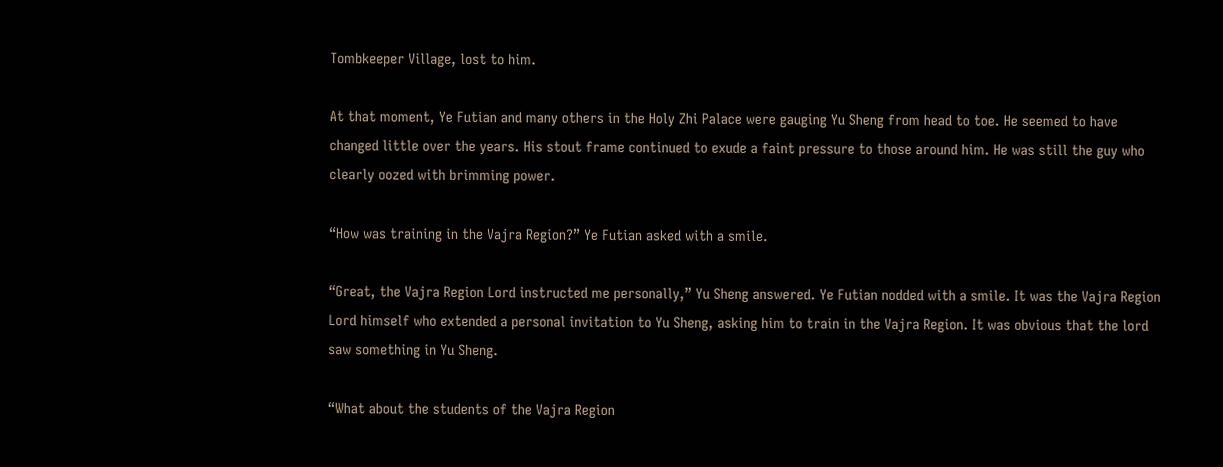Tombkeeper Village, lost to him.

At that moment, Ye Futian and many others in the Holy Zhi Palace were gauging Yu Sheng from head to toe. He seemed to have changed little over the years. His stout frame continued to exude a faint pressure to those around him. He was still the guy who clearly oozed with brimming power.

“How was training in the Vajra Region?” Ye Futian asked with a smile.

“Great, the Vajra Region Lord instructed me personally,” Yu Sheng answered. Ye Futian nodded with a smile. It was the Vajra Region Lord himself who extended a personal invitation to Yu Sheng, asking him to train in the Vajra Region. It was obvious that the lord saw something in Yu Sheng.

“What about the students of the Vajra Region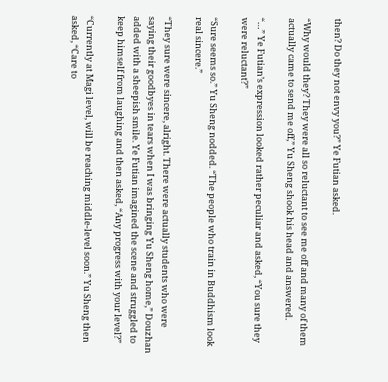then? Do they not envy you?” Ye Futian asked.

“Why would they? They were all so reluctant to see me off and many of them actually came to send me off,” Yu Sheng shook his head and answered.

“…” Ye Futian’s expression looked rather peculiar and asked, “You sure they were reluctant?”

“Sure seems so.” Yu Sheng nodded. “The people who train in Buddhism look real sincere.”

“They sure were sincere, alright. There were actually students who were saying their goodbyes in tears when I was bringing Yu Sheng home,” Douzhan added with a sheepish smile. Ye Futian imagined the scene and struggled to keep himself from laughing and then asked, “Any progress with your level?”

“Currently at Magi level, will be reaching middle-level soon.” Yu Sheng then asked, “Care to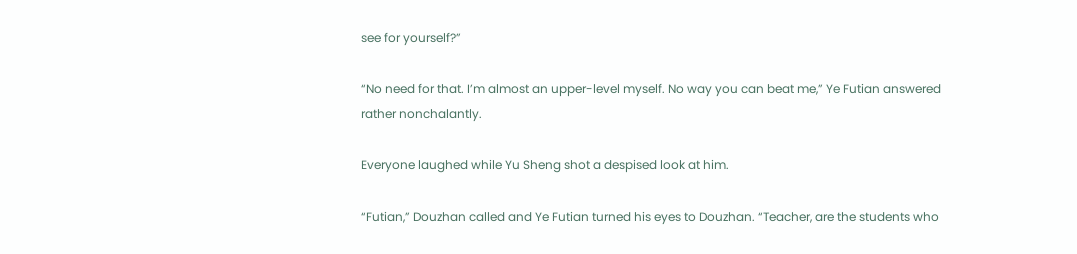see for yourself?”

“No need for that. I’m almost an upper-level myself. No way you can beat me,” Ye Futian answered rather nonchalantly.

Everyone laughed while Yu Sheng shot a despised look at him.

“Futian,” Douzhan called and Ye Futian turned his eyes to Douzhan. “Teacher, are the students who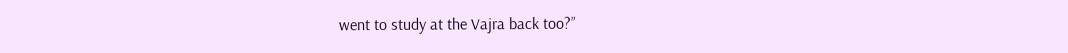went to study at the Vajra back too?”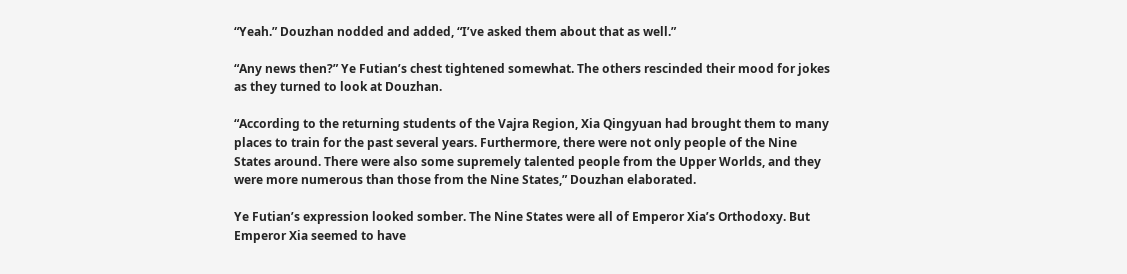“Yeah.” Douzhan nodded and added, “I’ve asked them about that as well.”

“Any news then?” Ye Futian’s chest tightened somewhat. The others rescinded their mood for jokes as they turned to look at Douzhan.

“According to the returning students of the Vajra Region, Xia Qingyuan had brought them to many places to train for the past several years. Furthermore, there were not only people of the Nine States around. There were also some supremely talented people from the Upper Worlds, and they were more numerous than those from the Nine States,” Douzhan elaborated.

Ye Futian’s expression looked somber. The Nine States were all of Emperor Xia’s Orthodoxy. But Emperor Xia seemed to have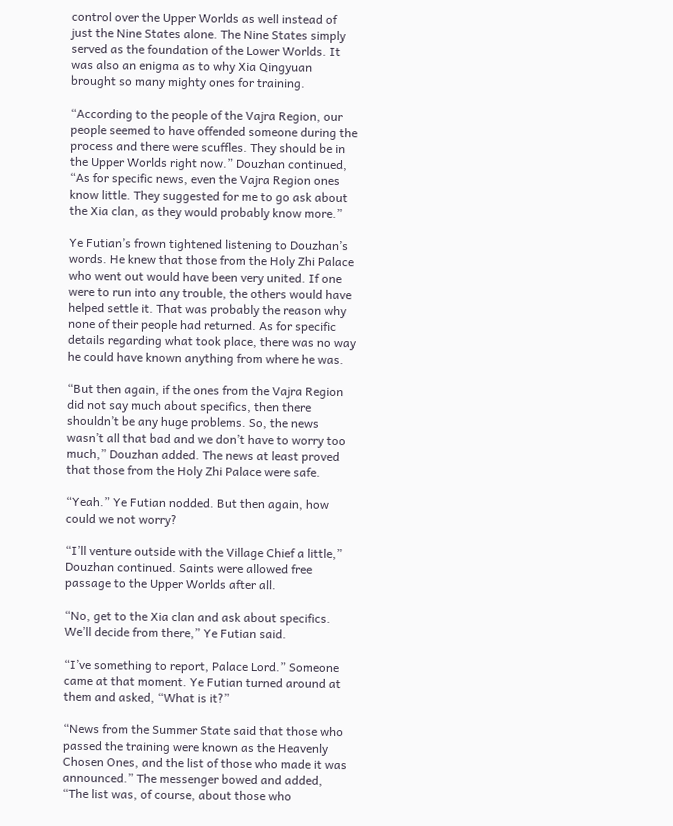control over the Upper Worlds as well instead of just the Nine States alone. The Nine States simply served as the foundation of the Lower Worlds. It was also an enigma as to why Xia Qingyuan brought so many mighty ones for training.

“According to the people of the Vajra Region, our people seemed to have offended someone during the process and there were scuffles. They should be in the Upper Worlds right now.” Douzhan continued, “As for specific news, even the Vajra Region ones know little. They suggested for me to go ask about the Xia clan, as they would probably know more.”

Ye Futian’s frown tightened listening to Douzhan’s words. He knew that those from the Holy Zhi Palace who went out would have been very united. If one were to run into any trouble, the others would have helped settle it. That was probably the reason why none of their people had returned. As for specific details regarding what took place, there was no way he could have known anything from where he was.

“But then again, if the ones from the Vajra Region did not say much about specifics, then there shouldn’t be any huge problems. So, the news wasn’t all that bad and we don’t have to worry too much,” Douzhan added. The news at least proved that those from the Holy Zhi Palace were safe.

“Yeah.” Ye Futian nodded. But then again, how could we not worry?

“I’ll venture outside with the Village Chief a little,” Douzhan continued. Saints were allowed free passage to the Upper Worlds after all.

“No, get to the Xia clan and ask about specifics. We’ll decide from there,” Ye Futian said.

“I’ve something to report, Palace Lord.” Someone came at that moment. Ye Futian turned around at them and asked, “What is it?”

“News from the Summer State said that those who passed the training were known as the Heavenly Chosen Ones, and the list of those who made it was announced.” The messenger bowed and added, “The list was, of course, about those who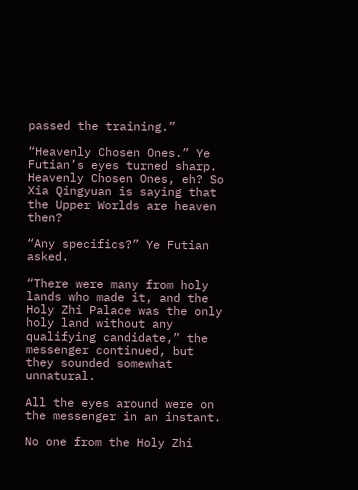passed the training.”

“Heavenly Chosen Ones.” Ye Futian’s eyes turned sharp. Heavenly Chosen Ones, eh? So Xia Qingyuan is saying that the Upper Worlds are heaven then?

“Any specifics?” Ye Futian asked.

“There were many from holy lands who made it, and the Holy Zhi Palace was the only holy land without any qualifying candidate,” the messenger continued, but they sounded somewhat unnatural.

All the eyes around were on the messenger in an instant.

No one from the Holy Zhi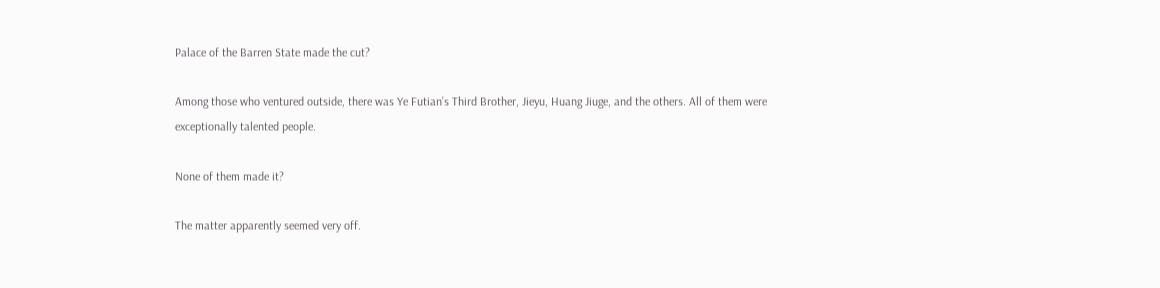Palace of the Barren State made the cut?

Among those who ventured outside, there was Ye Futian’s Third Brother, Jieyu, Huang Jiuge, and the others. All of them were exceptionally talented people.

None of them made it?

The matter apparently seemed very off.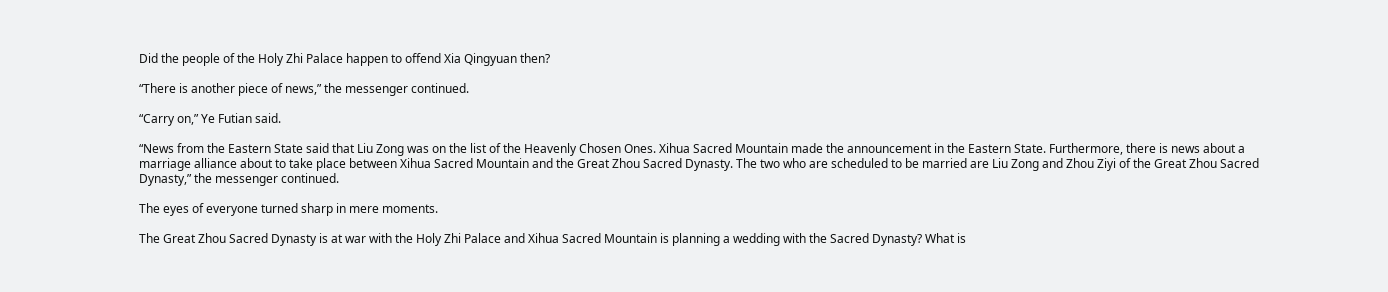Did the people of the Holy Zhi Palace happen to offend Xia Qingyuan then?

“There is another piece of news,” the messenger continued.

“Carry on,” Ye Futian said.

“News from the Eastern State said that Liu Zong was on the list of the Heavenly Chosen Ones. Xihua Sacred Mountain made the announcement in the Eastern State. Furthermore, there is news about a marriage alliance about to take place between Xihua Sacred Mountain and the Great Zhou Sacred Dynasty. The two who are scheduled to be married are Liu Zong and Zhou Ziyi of the Great Zhou Sacred Dynasty,” the messenger continued.

The eyes of everyone turned sharp in mere moments.

The Great Zhou Sacred Dynasty is at war with the Holy Zhi Palace and Xihua Sacred Mountain is planning a wedding with the Sacred Dynasty? What is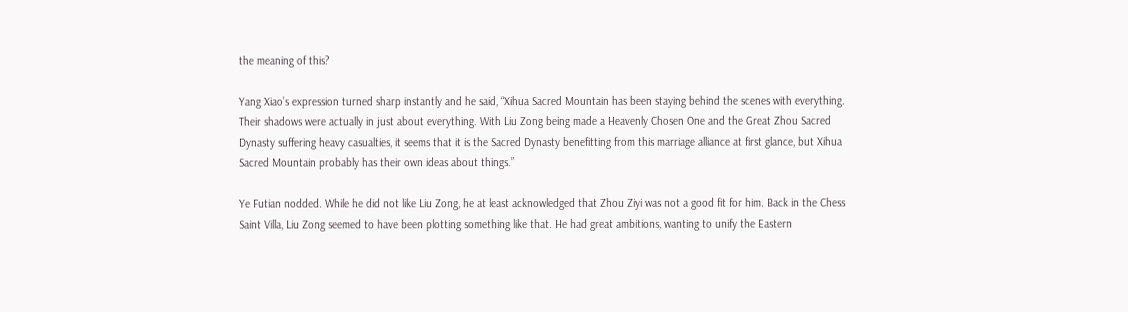the meaning of this?

Yang Xiao’s expression turned sharp instantly and he said, “Xihua Sacred Mountain has been staying behind the scenes with everything. Their shadows were actually in just about everything. With Liu Zong being made a Heavenly Chosen One and the Great Zhou Sacred Dynasty suffering heavy casualties, it seems that it is the Sacred Dynasty benefitting from this marriage alliance at first glance, but Xihua Sacred Mountain probably has their own ideas about things.”

Ye Futian nodded. While he did not like Liu Zong, he at least acknowledged that Zhou Ziyi was not a good fit for him. Back in the Chess Saint Villa, Liu Zong seemed to have been plotting something like that. He had great ambitions, wanting to unify the Eastern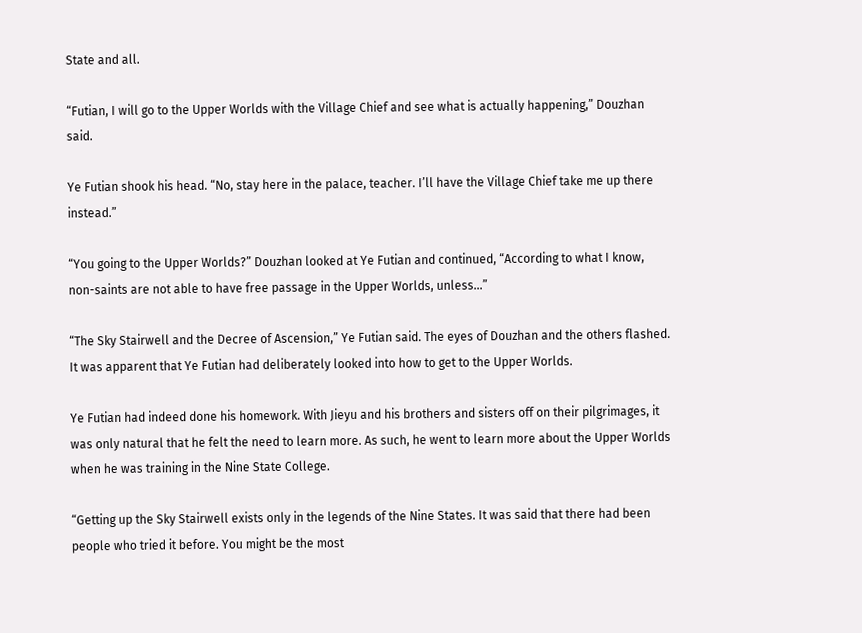State and all.

“Futian, I will go to the Upper Worlds with the Village Chief and see what is actually happening,” Douzhan said.

Ye Futian shook his head. “No, stay here in the palace, teacher. I’ll have the Village Chief take me up there instead.”

“You going to the Upper Worlds?” Douzhan looked at Ye Futian and continued, “According to what I know, non-saints are not able to have free passage in the Upper Worlds, unless…”

“The Sky Stairwell and the Decree of Ascension,” Ye Futian said. The eyes of Douzhan and the others flashed. It was apparent that Ye Futian had deliberately looked into how to get to the Upper Worlds.

Ye Futian had indeed done his homework. With Jieyu and his brothers and sisters off on their pilgrimages, it was only natural that he felt the need to learn more. As such, he went to learn more about the Upper Worlds when he was training in the Nine State College.

“Getting up the Sky Stairwell exists only in the legends of the Nine States. It was said that there had been people who tried it before. You might be the most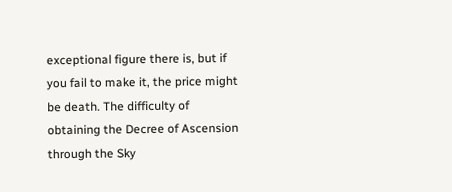exceptional figure there is, but if you fail to make it, the price might be death. The difficulty of obtaining the Decree of Ascension through the Sky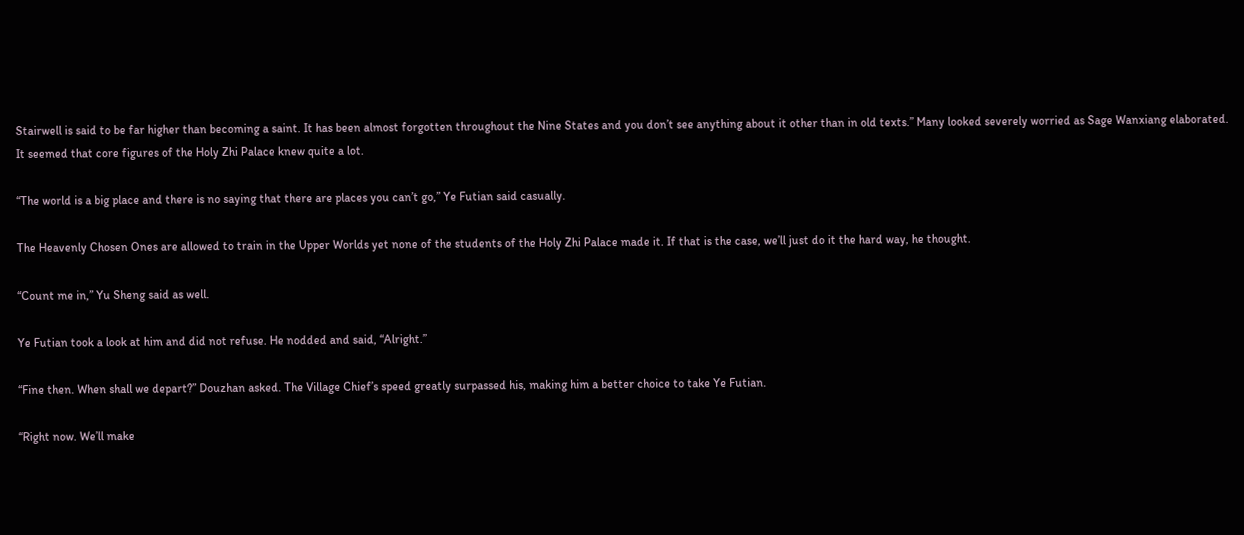Stairwell is said to be far higher than becoming a saint. It has been almost forgotten throughout the Nine States and you don’t see anything about it other than in old texts.” Many looked severely worried as Sage Wanxiang elaborated. It seemed that core figures of the Holy Zhi Palace knew quite a lot.

“The world is a big place and there is no saying that there are places you can’t go,” Ye Futian said casually.

The Heavenly Chosen Ones are allowed to train in the Upper Worlds yet none of the students of the Holy Zhi Palace made it. If that is the case, we’ll just do it the hard way, he thought.

“Count me in,” Yu Sheng said as well.

Ye Futian took a look at him and did not refuse. He nodded and said, “Alright.”

“Fine then. When shall we depart?” Douzhan asked. The Village Chief’s speed greatly surpassed his, making him a better choice to take Ye Futian.

“Right now. We’ll make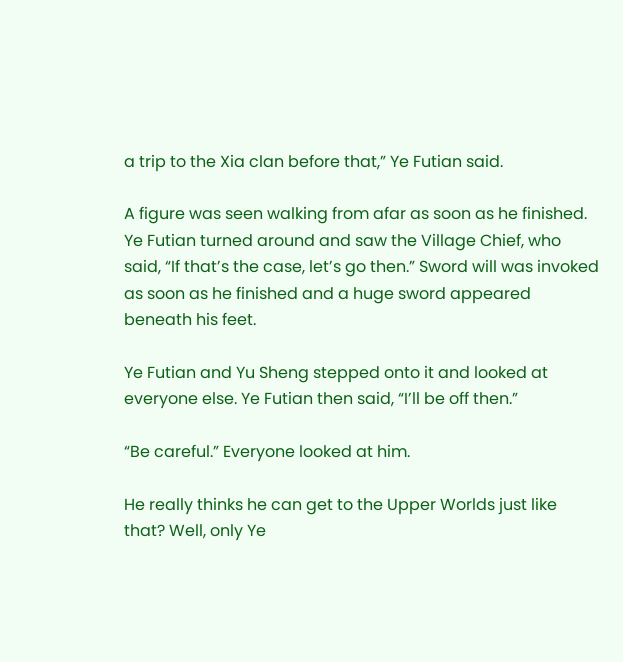a trip to the Xia clan before that,” Ye Futian said.

A figure was seen walking from afar as soon as he finished. Ye Futian turned around and saw the Village Chief, who said, “If that’s the case, let’s go then.” Sword will was invoked as soon as he finished and a huge sword appeared beneath his feet.

Ye Futian and Yu Sheng stepped onto it and looked at everyone else. Ye Futian then said, “I’ll be off then.”

“Be careful.” Everyone looked at him.

He really thinks he can get to the Upper Worlds just like that? Well, only Ye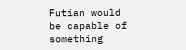Futian would be capable of something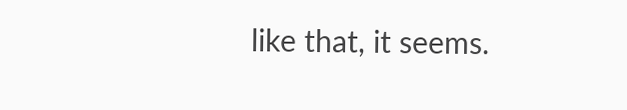like that, it seems.